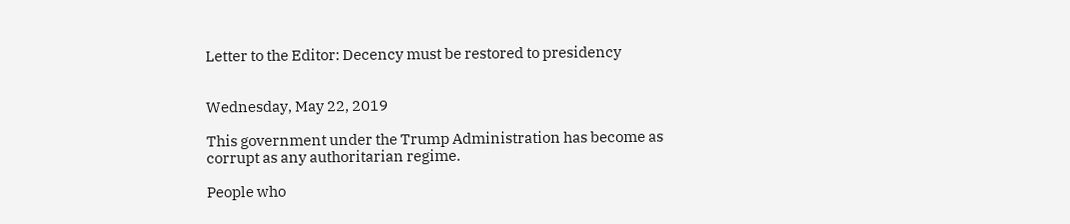Letter to the Editor: Decency must be restored to presidency


Wednesday, May 22, 2019

This government under the Trump Administration has become as corrupt as any authoritarian regime.

People who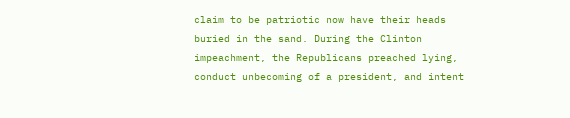claim to be patriotic now have their heads buried in the sand. During the Clinton impeachment, the Republicans preached lying, conduct unbecoming of a president, and intent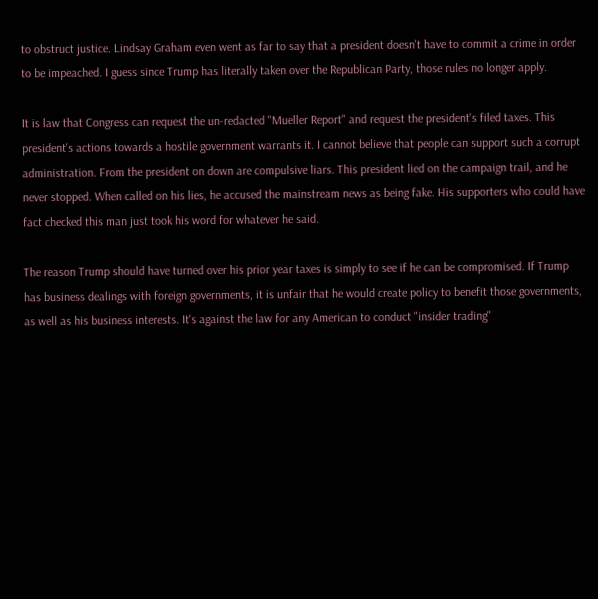to obstruct justice. Lindsay Graham even went as far to say that a president doesn't have to commit a crime in order to be impeached. I guess since Trump has literally taken over the Republican Party, those rules no longer apply.

It is law that Congress can request the un-redacted "Mueller Report" and request the president's filed taxes. This president's actions towards a hostile government warrants it. I cannot believe that people can support such a corrupt administration. From the president on down are compulsive liars. This president lied on the campaign trail, and he never stopped. When called on his lies, he accused the mainstream news as being fake. His supporters who could have fact checked this man just took his word for whatever he said.

The reason Trump should have turned over his prior year taxes is simply to see if he can be compromised. If Trump has business dealings with foreign governments, it is unfair that he would create policy to benefit those governments, as well as his business interests. It's against the law for any American to conduct "insider trading"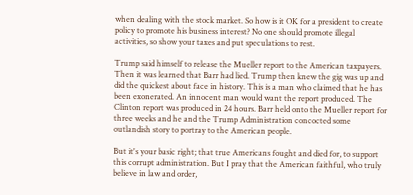when dealing with the stock market. So how is it OK for a president to create policy to promote his business interest? No one should promote illegal activities, so show your taxes and put speculations to rest.

Trump said himself to release the Mueller report to the American taxpayers. Then it was learned that Barr had lied. Trump then knew the gig was up and did the quickest about face in history. This is a man who claimed that he has been exonerated. An innocent man would want the report produced. The Clinton report was produced in 24 hours. Barr held onto the Mueller report for three weeks and he and the Trump Administration concocted some outlandish story to portray to the American people.

But it's your basic right; that true Americans fought and died for, to support this corrupt administration. But I pray that the American faithful, who truly believe in law and order,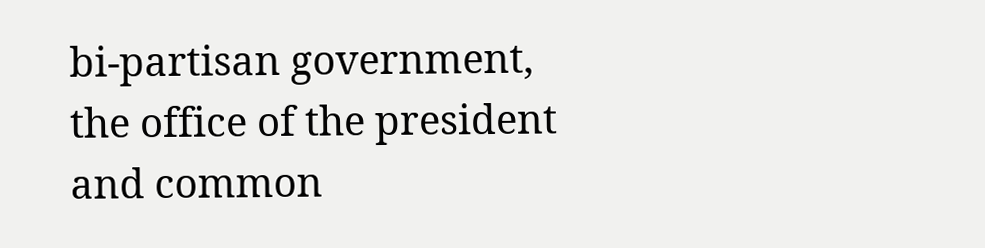bi-partisan government, the office of the president and common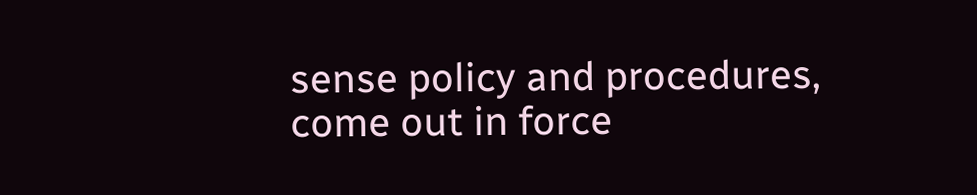sense policy and procedures, come out in force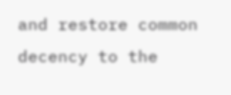and restore common decency to the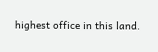highest office in this land.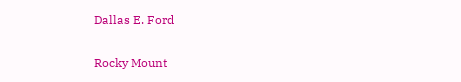Dallas E. Ford

Rocky Mount